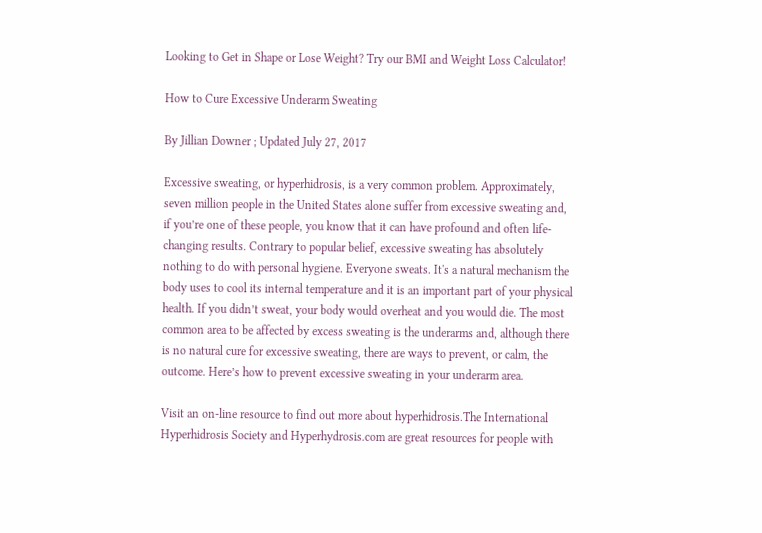Looking to Get in Shape or Lose Weight? Try our BMI and Weight Loss Calculator!

How to Cure Excessive Underarm Sweating

By Jillian Downer ; Updated July 27, 2017

Excessive sweating, or hyperhidrosis, is a very common problem. Approximately, seven million people in the United States alone suffer from excessive sweating and, if you’re one of these people, you know that it can have profound and often life-changing results. Contrary to popular belief, excessive sweating has absolutely nothing to do with personal hygiene. Everyone sweats. It's a natural mechanism the body uses to cool its internal temperature and it is an important part of your physical health. If you didn’t sweat, your body would overheat and you would die. The most common area to be affected by excess sweating is the underarms and, although there is no natural cure for excessive sweating, there are ways to prevent, or calm, the outcome. Here’s how to prevent excessive sweating in your underarm area.

Visit an on-line resource to find out more about hyperhidrosis.The International Hyperhidrosis Society and Hyperhydrosis.com are great resources for people with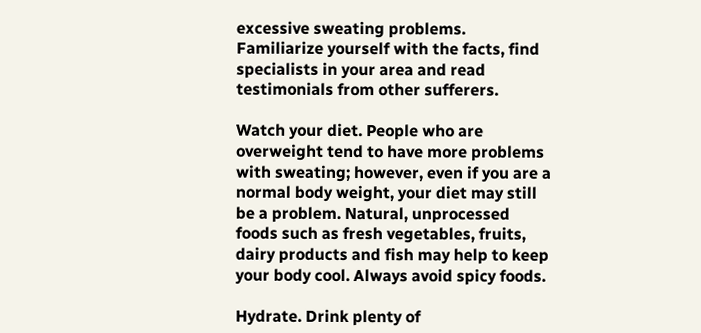excessive sweating problems. Familiarize yourself with the facts, find specialists in your area and read testimonials from other sufferers.

Watch your diet. People who are overweight tend to have more problems with sweating; however, even if you are a normal body weight, your diet may still be a problem. Natural, unprocessed foods such as fresh vegetables, fruits, dairy products and fish may help to keep your body cool. Always avoid spicy foods.

Hydrate. Drink plenty of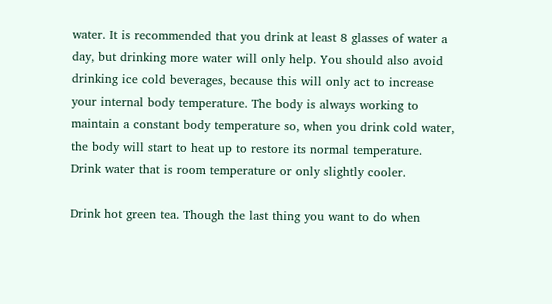water. It is recommended that you drink at least 8 glasses of water a day, but drinking more water will only help. You should also avoid drinking ice cold beverages, because this will only act to increase your internal body temperature. The body is always working to maintain a constant body temperature so, when you drink cold water, the body will start to heat up to restore its normal temperature. Drink water that is room temperature or only slightly cooler.

Drink hot green tea. Though the last thing you want to do when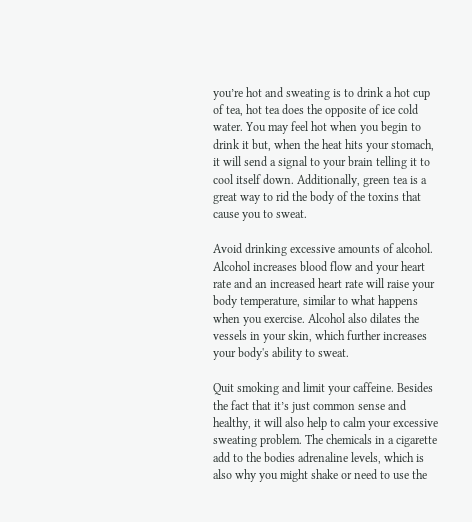you’re hot and sweating is to drink a hot cup of tea, hot tea does the opposite of ice cold water. You may feel hot when you begin to drink it but, when the heat hits your stomach, it will send a signal to your brain telling it to cool itself down. Additionally, green tea is a great way to rid the body of the toxins that cause you to sweat.

Avoid drinking excessive amounts of alcohol. Alcohol increases blood flow and your heart rate and an increased heart rate will raise your body temperature, similar to what happens when you exercise. Alcohol also dilates the vessels in your skin, which further increases your body's ability to sweat.

Quit smoking and limit your caffeine. Besides the fact that it’s just common sense and healthy, it will also help to calm your excessive sweating problem. The chemicals in a cigarette add to the bodies adrenaline levels, which is also why you might shake or need to use the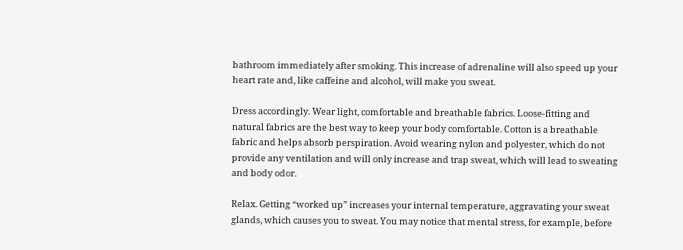bathroom immediately after smoking. This increase of adrenaline will also speed up your heart rate and, like caffeine and alcohol, will make you sweat.

Dress accordingly. Wear light, comfortable and breathable fabrics. Loose-fitting and natural fabrics are the best way to keep your body comfortable. Cotton is a breathable fabric and helps absorb perspiration. Avoid wearing nylon and polyester, which do not provide any ventilation and will only increase and trap sweat, which will lead to sweating and body odor.

Relax. Getting “worked up” increases your internal temperature, aggravating your sweat glands, which causes you to sweat. You may notice that mental stress, for example, before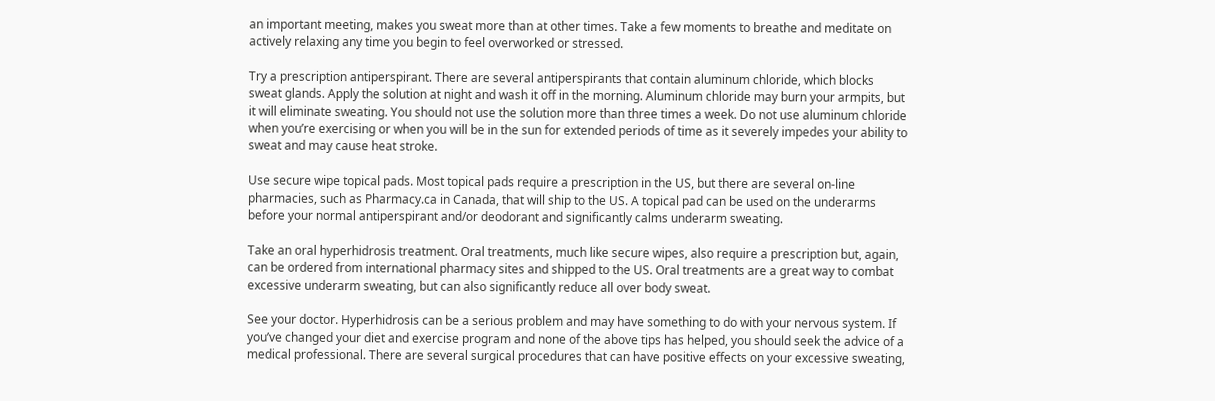an important meeting, makes you sweat more than at other times. Take a few moments to breathe and meditate on actively relaxing any time you begin to feel overworked or stressed.

Try a prescription antiperspirant. There are several antiperspirants that contain aluminum chloride, which blocks sweat glands. Apply the solution at night and wash it off in the morning. Aluminum chloride may burn your armpits, but it will eliminate sweating. You should not use the solution more than three times a week. Do not use aluminum chloride when you’re exercising or when you will be in the sun for extended periods of time as it severely impedes your ability to sweat and may cause heat stroke.

Use secure wipe topical pads. Most topical pads require a prescription in the US, but there are several on-line pharmacies, such as Pharmacy.ca in Canada, that will ship to the US. A topical pad can be used on the underarms before your normal antiperspirant and/or deodorant and significantly calms underarm sweating.

Take an oral hyperhidrosis treatment. Oral treatments, much like secure wipes, also require a prescription but, again, can be ordered from international pharmacy sites and shipped to the US. Oral treatments are a great way to combat excessive underarm sweating, but can also significantly reduce all over body sweat.

See your doctor. Hyperhidrosis can be a serious problem and may have something to do with your nervous system. If you’ve changed your diet and exercise program and none of the above tips has helped, you should seek the advice of a medical professional. There are several surgical procedures that can have positive effects on your excessive sweating,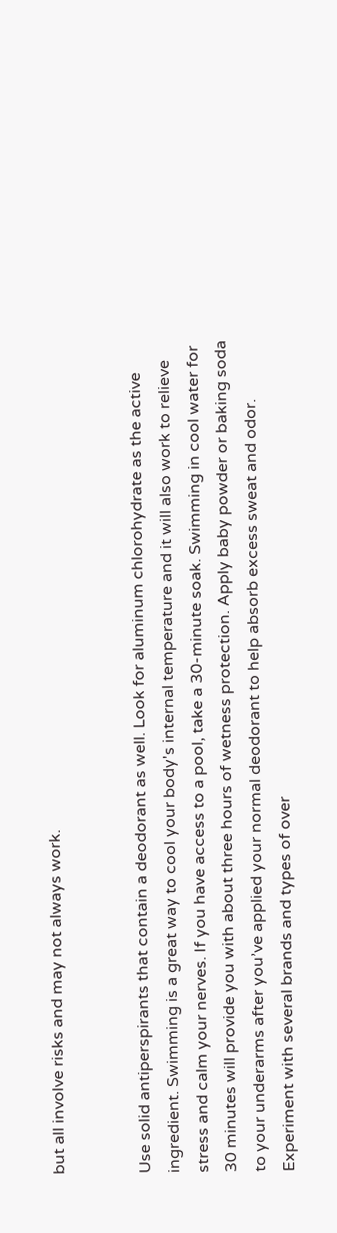but all involve risks and may not always work.


Use solid antiperspirants that contain a deodorant as well. Look for aluminum chlorohydrate as the active ingredient. Swimming is a great way to cool your body's internal temperature and it will also work to relieve stress and calm your nerves. If you have access to a pool, take a 30-minute soak. Swimming in cool water for 30 minutes will provide you with about three hours of wetness protection. Apply baby powder or baking soda to your underarms after you’ve applied your normal deodorant to help absorb excess sweat and odor. Experiment with several brands and types of over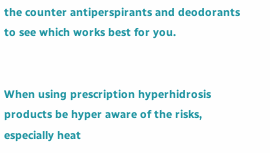the counter antiperspirants and deodorants to see which works best for you.


When using prescription hyperhidrosis products be hyper aware of the risks, especially heat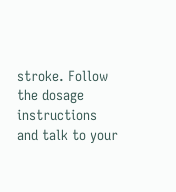stroke. Follow the dosage instructions and talk to your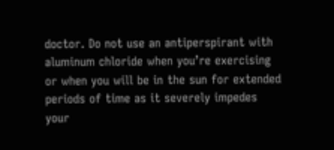doctor. Do not use an antiperspirant with aluminum chloride when you’re exercising or when you will be in the sun for extended periods of time as it severely impedes your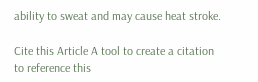ability to sweat and may cause heat stroke.

Cite this Article A tool to create a citation to reference this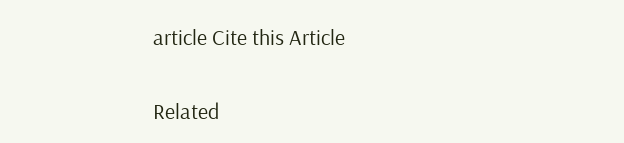article Cite this Article

Related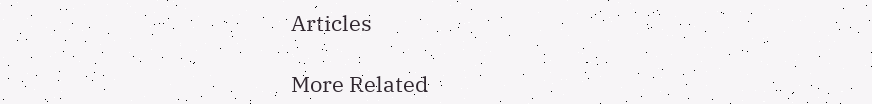Articles

More Related